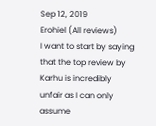Sep 12, 2019
Erohiel (All reviews)
I want to start by saying that the top review by Karhu is incredibly unfair as I can only assume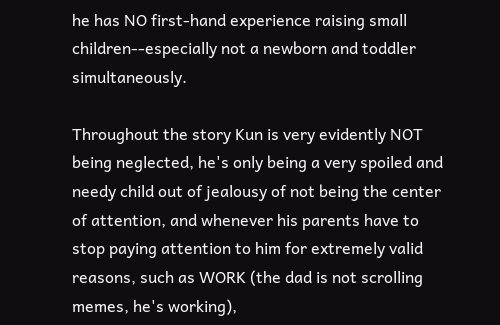he has NO first-hand experience raising small children--especially not a newborn and toddler simultaneously.

Throughout the story Kun is very evidently NOT being neglected, he's only being a very spoiled and needy child out of jealousy of not being the center of attention, and whenever his parents have to stop paying attention to him for extremely valid reasons, such as WORK (the dad is not scrolling memes, he's working),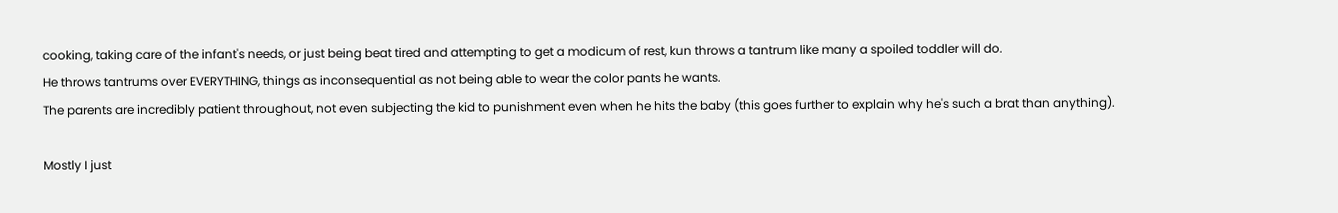cooking, taking care of the infant's needs, or just being beat tired and attempting to get a modicum of rest, kun throws a tantrum like many a spoiled toddler will do.
He throws tantrums over EVERYTHING, things as inconsequential as not being able to wear the color pants he wants.
The parents are incredibly patient throughout, not even subjecting the kid to punishment even when he hits the baby (this goes further to explain why he's such a brat than anything).

Mostly I just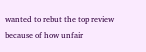wanted to rebut the top review because of how unfair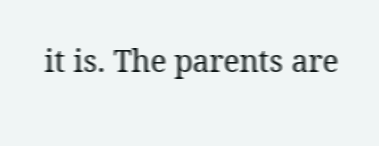it is. The parents are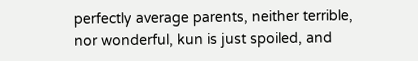perfectly average parents, neither terrible, nor wonderful, kun is just spoiled, and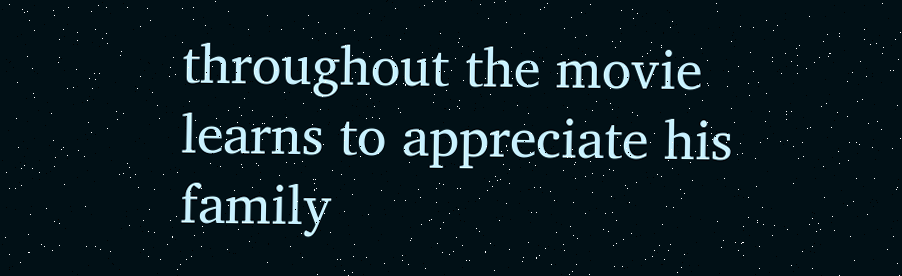throughout the movie learns to appreciate his family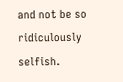and not be so ridiculously selfish.